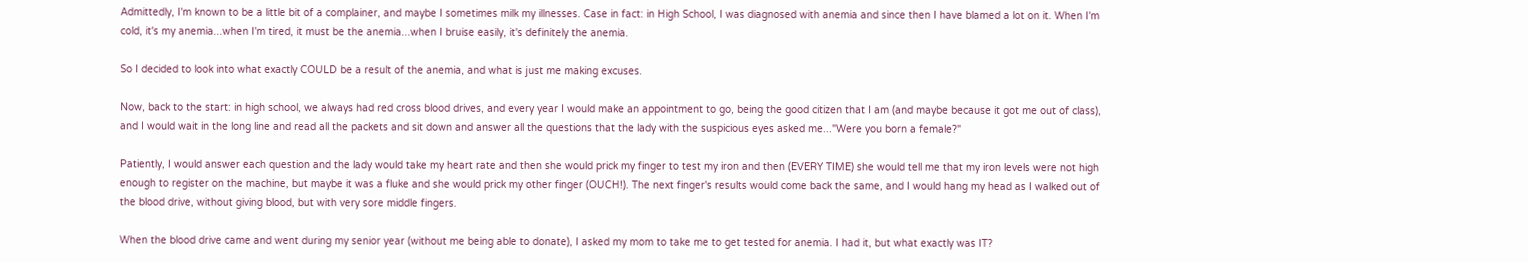Admittedly, I'm known to be a little bit of a complainer, and maybe I sometimes milk my illnesses. Case in fact: in High School, I was diagnosed with anemia and since then I have blamed a lot on it. When I'm cold, it's my anemia...when I'm tired, it must be the anemia...when I bruise easily, it's definitely the anemia.

So I decided to look into what exactly COULD be a result of the anemia, and what is just me making excuses.

Now, back to the start: in high school, we always had red cross blood drives, and every year I would make an appointment to go, being the good citizen that I am (and maybe because it got me out of class), and I would wait in the long line and read all the packets and sit down and answer all the questions that the lady with the suspicious eyes asked me..."Were you born a female?"

Patiently, I would answer each question and the lady would take my heart rate and then she would prick my finger to test my iron and then (EVERY TIME) she would tell me that my iron levels were not high enough to register on the machine, but maybe it was a fluke and she would prick my other finger (OUCH!). The next finger's results would come back the same, and I would hang my head as I walked out of the blood drive, without giving blood, but with very sore middle fingers.

When the blood drive came and went during my senior year (without me being able to donate), I asked my mom to take me to get tested for anemia. I had it, but what exactly was IT?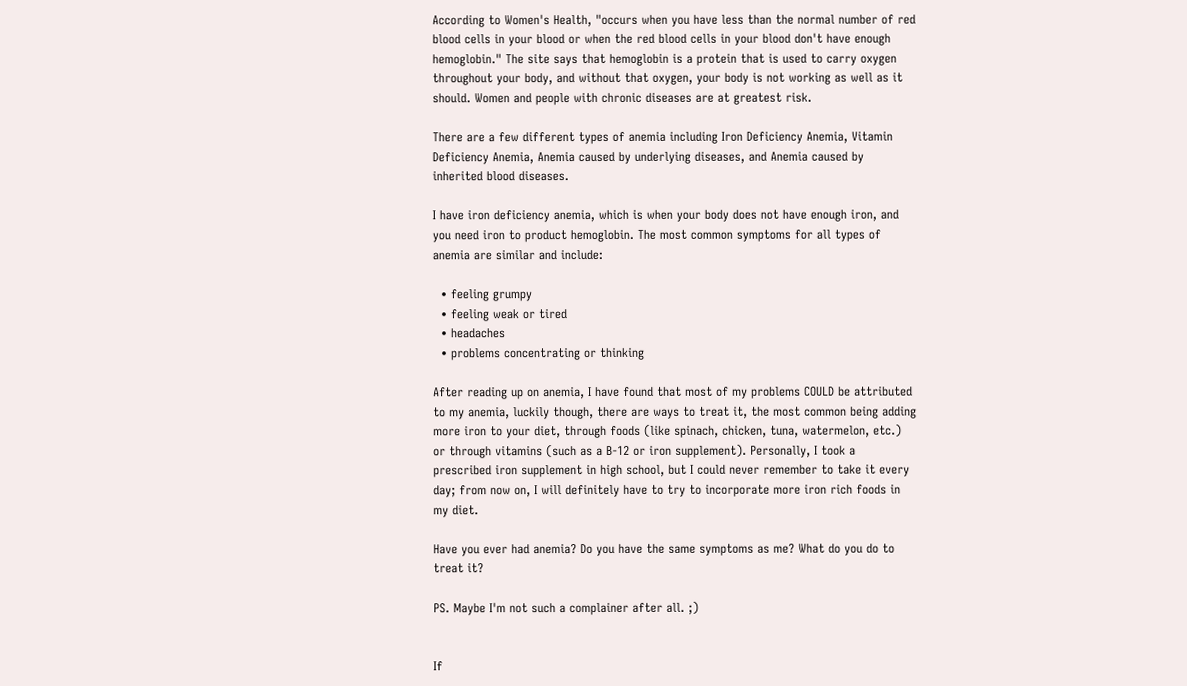According to Women's Health, "occurs when you have less than the normal number of red blood cells in your blood or when the red blood cells in your blood don't have enough hemoglobin." The site says that hemoglobin is a protein that is used to carry oxygen throughout your body, and without that oxygen, your body is not working as well as it should. Women and people with chronic diseases are at greatest risk.

There are a few different types of anemia including Iron Deficiency Anemia, Vitamin Deficiency Anemia, Anemia caused by underlying diseases, and Anemia caused by inherited blood diseases.

I have iron deficiency anemia, which is when your body does not have enough iron, and you need iron to product hemoglobin. The most common symptoms for all types of anemia are similar and include:

  • feeling grumpy
  • feeling weak or tired
  • headaches
  • problems concentrating or thinking

After reading up on anemia, I have found that most of my problems COULD be attributed to my anemia, luckily though, there are ways to treat it, the most common being adding more iron to your diet, through foods (like spinach, chicken, tuna, watermelon, etc.) or through vitamins (such as a B-12 or iron supplement). Personally, I took a prescribed iron supplement in high school, but I could never remember to take it every day; from now on, I will definitely have to try to incorporate more iron rich foods in my diet.

Have you ever had anemia? Do you have the same symptoms as me? What do you do to treat it?

PS. Maybe I'm not such a complainer after all. ;)


If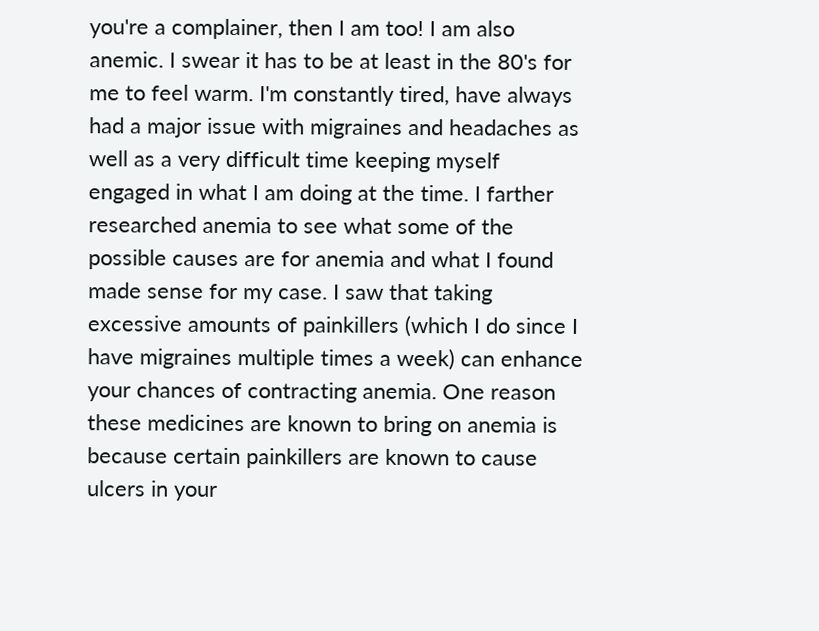you're a complainer, then I am too! I am also anemic. I swear it has to be at least in the 80's for me to feel warm. I'm constantly tired, have always had a major issue with migraines and headaches as well as a very difficult time keeping myself engaged in what I am doing at the time. I farther researched anemia to see what some of the possible causes are for anemia and what I found made sense for my case. I saw that taking excessive amounts of painkillers (which I do since I have migraines multiple times a week) can enhance your chances of contracting anemia. One reason these medicines are known to bring on anemia is because certain painkillers are known to cause ulcers in your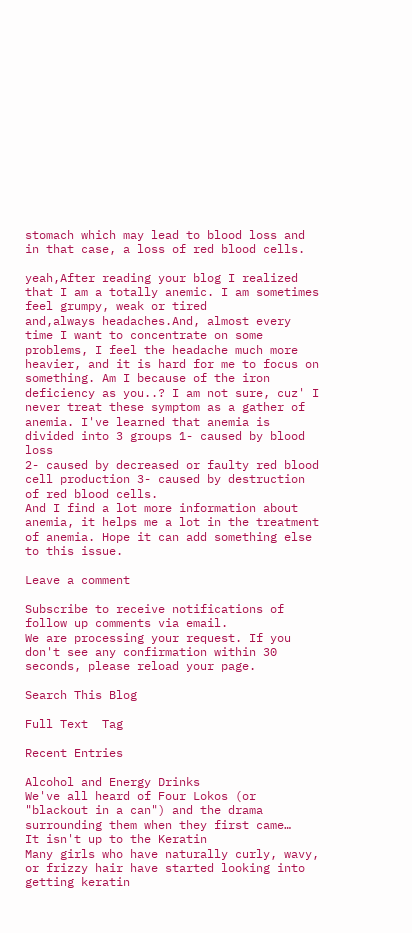stomach which may lead to blood loss and in that case, a loss of red blood cells.

yeah,After reading your blog I realized that I am a totally anemic. I am sometimes feel grumpy, weak or tired
and,always headaches.And, almost every time I want to concentrate on some problems, I feel the headache much more heavier, and it is hard for me to focus on something. Am I because of the iron deficiency as you..? I am not sure, cuz' I never treat these symptom as a gather of anemia. I've learned that anemia is divided into 3 groups 1- caused by blood loss
2- caused by decreased or faulty red blood cell production 3- caused by destruction of red blood cells.
And I find a lot more information about anemia, it helps me a lot in the treatment of anemia. Hope it can add something else to this issue.

Leave a comment

Subscribe to receive notifications of follow up comments via email.
We are processing your request. If you don't see any confirmation within 30 seconds, please reload your page.

Search This Blog

Full Text  Tag

Recent Entries

Alcohol and Energy Drinks
We've all heard of Four Lokos (or "blackout in a can") and the drama surrounding them when they first came…
It isn't up to the Keratin
Many girls who have naturally curly, wavy, or frizzy hair have started looking into getting keratin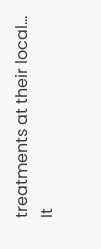treatments at their local…
It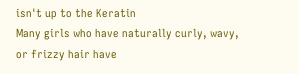isn't up to the Keratin
Many girls who have naturally curly, wavy, or frizzy hair have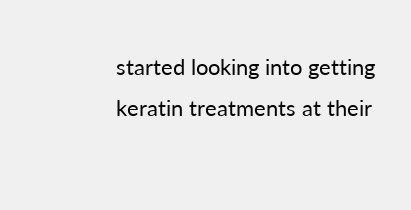started looking into getting keratin treatments at their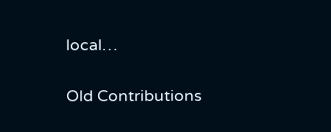local…

Old Contributions